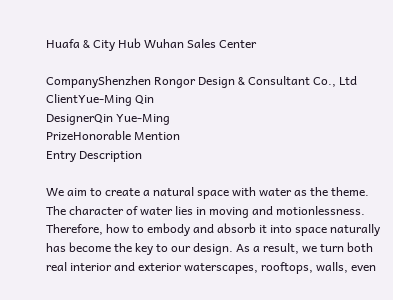Huafa & City Hub Wuhan Sales Center

CompanyShenzhen Rongor Design & Consultant Co., Ltd
ClientYue-Ming Qin
DesignerQin Yue-Ming
PrizeHonorable Mention
Entry Description

We aim to create a natural space with water as the theme. The character of water lies in moving and motionlessness. Therefore, how to embody and absorb it into space naturally has become the key to our design. As a result, we turn both real interior and exterior waterscapes, rooftops, walls, even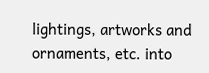lightings, artworks and ornaments, etc. into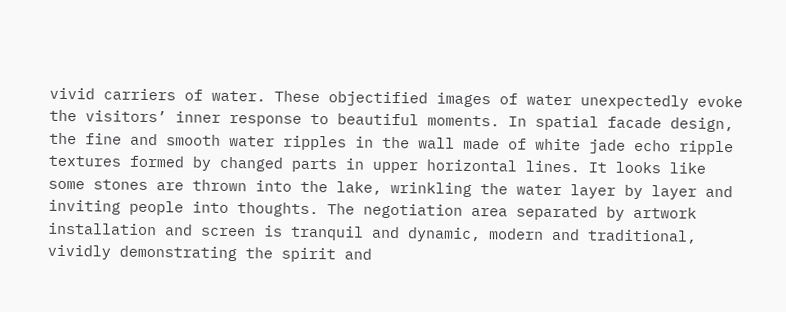vivid carriers of water. These objectified images of water unexpectedly evoke the visitors’ inner response to beautiful moments. In spatial facade design, the fine and smooth water ripples in the wall made of white jade echo ripple textures formed by changed parts in upper horizontal lines. It looks like some stones are thrown into the lake, wrinkling the water layer by layer and inviting people into thoughts. The negotiation area separated by artwork installation and screen is tranquil and dynamic, modern and traditional, vividly demonstrating the spirit and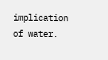implication of water.